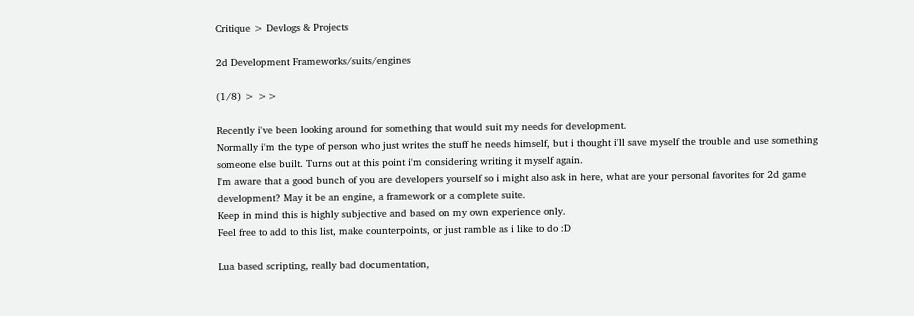Critique > Devlogs & Projects

2d Development Frameworks/suits/engines

(1/8) > >>

Recently i've been looking around for something that would suit my needs for development.
Normally i'm the type of person who just writes the stuff he needs himself, but i thought i'll save myself the trouble and use something someone else built. Turns out at this point i'm considering writing it myself again.
I'm aware that a good bunch of you are developers yourself so i might also ask in here, what are your personal favorites for 2d game development? May it be an engine, a framework or a complete suite.
Keep in mind this is highly subjective and based on my own experience only.
Feel free to add to this list, make counterpoints, or just ramble as i like to do :D

Lua based scripting, really bad documentation,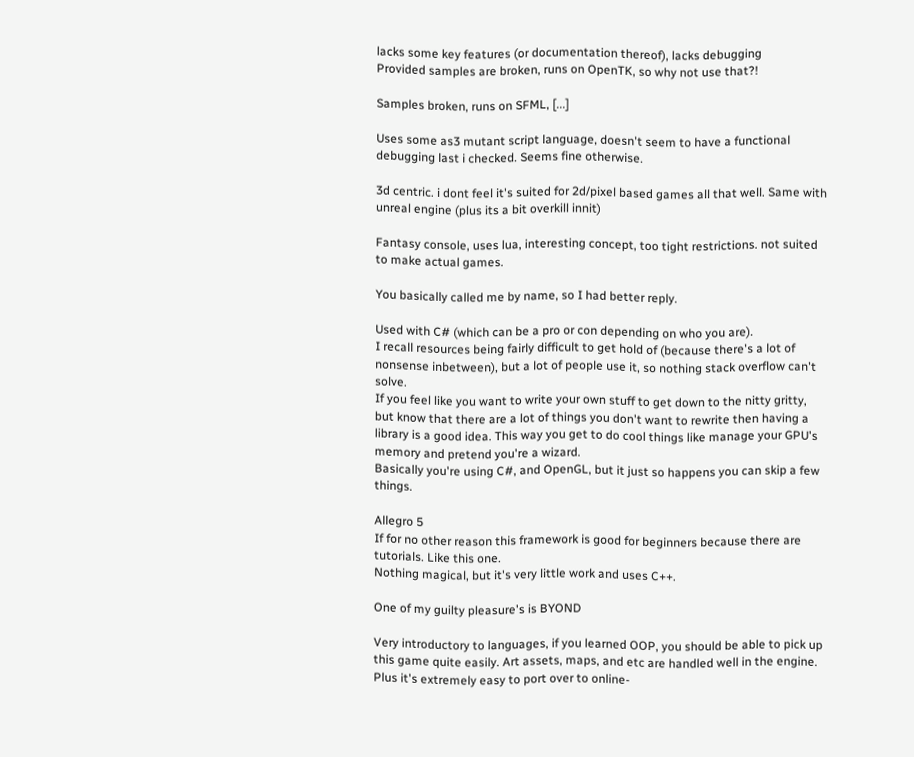lacks some key features (or documentation thereof), lacks debugging
Provided samples are broken, runs on OpenTK, so why not use that?!

Samples broken, runs on SFML, [...]

Uses some as3 mutant script language, doesn't seem to have a functional debugging last i checked. Seems fine otherwise.

3d centric. i dont feel it's suited for 2d/pixel based games all that well. Same with unreal engine (plus its a bit overkill innit)

Fantasy console, uses lua, interesting concept, too tight restrictions. not suited to make actual games.

You basically called me by name, so I had better reply.

Used with C# (which can be a pro or con depending on who you are).
I recall resources being fairly difficult to get hold of (because there's a lot of nonsense inbetween), but a lot of people use it, so nothing stack overflow can't solve.
If you feel like you want to write your own stuff to get down to the nitty gritty, but know that there are a lot of things you don't want to rewrite then having a library is a good idea. This way you get to do cool things like manage your GPU's memory and pretend you're a wizard.
Basically you're using C#, and OpenGL, but it just so happens you can skip a few things.

Allegro 5
If for no other reason this framework is good for beginners because there are tutorials. Like this one.
Nothing magical, but it's very little work and uses C++.

One of my guilty pleasure's is BYOND

Very introductory to languages, if you learned OOP, you should be able to pick up this game quite easily. Art assets, maps, and etc are handled well in the engine. Plus it's extremely easy to port over to online-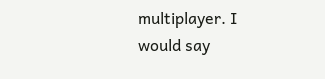multiplayer. I would say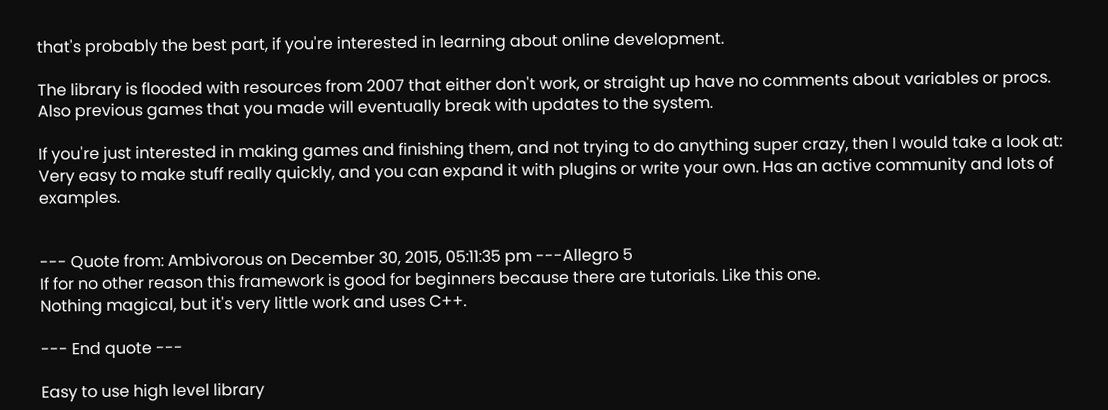that's probably the best part, if you're interested in learning about online development.

The library is flooded with resources from 2007 that either don't work, or straight up have no comments about variables or procs. Also previous games that you made will eventually break with updates to the system.

If you're just interested in making games and finishing them, and not trying to do anything super crazy, then I would take a look at:
Very easy to make stuff really quickly, and you can expand it with plugins or write your own. Has an active community and lots of examples.


--- Quote from: Ambivorous on December 30, 2015, 05:11:35 pm ---Allegro 5
If for no other reason this framework is good for beginners because there are tutorials. Like this one.
Nothing magical, but it's very little work and uses C++.

--- End quote ---

Easy to use high level library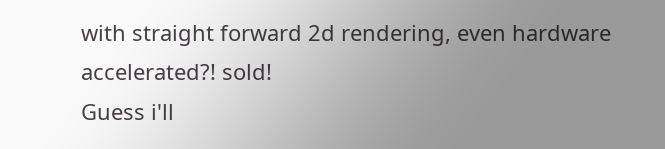with straight forward 2d rendering, even hardware accelerated?! sold!
Guess i'll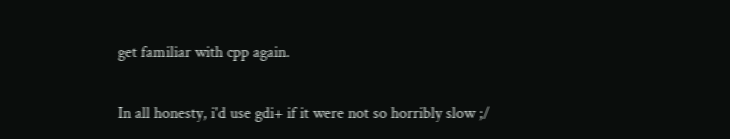get familiar with cpp again.

In all honesty, i'd use gdi+ if it were not so horribly slow ;/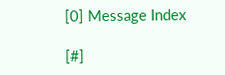[0] Message Index

[#]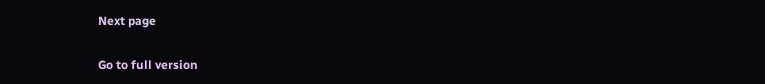Next page

Go to full version